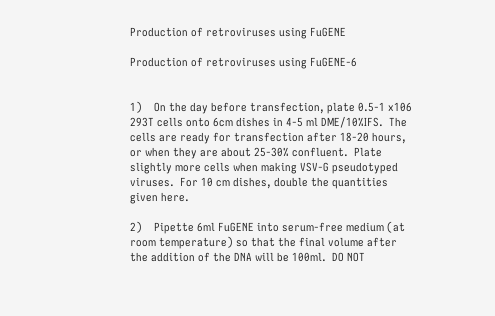Production of retroviruses using FuGENE

Production of retroviruses using FuGENE-6


1)    On the day before transfection, plate 0.5-1 x106 293T cells onto 6cm dishes in 4-5 ml DME/10%IFS.  The cells are ready for transfection after 18-20 hours, or when they are about 25-30% confluent.  Plate slightly more cells when making VSV-G pseudotyped viruses.  For 10 cm dishes, double the quantities given here.

2)    Pipette 6ml FuGENE into serum-free medium (at room temperature) so that the final volume after the addition of the DNA will be 100ml.  DO NOT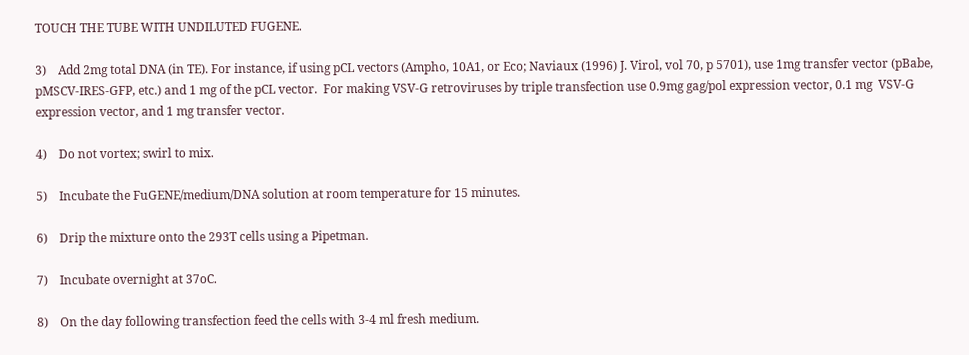TOUCH THE TUBE WITH UNDILUTED FUGENE.

3)    Add 2mg total DNA (in TE). For instance, if using pCL vectors (Ampho, 10A1, or Eco; Naviaux (1996) J. Virol, vol 70, p 5701), use 1mg transfer vector (pBabe, pMSCV-IRES-GFP, etc.) and 1 mg of the pCL vector.  For making VSV-G retroviruses by triple transfection use 0.9mg gag/pol expression vector, 0.1 mg  VSV-G expression vector, and 1 mg transfer vector.

4)    Do not vortex; swirl to mix.

5)    Incubate the FuGENE/medium/DNA solution at room temperature for 15 minutes.

6)    Drip the mixture onto the 293T cells using a Pipetman.

7)    Incubate overnight at 37oC.

8)    On the day following transfection feed the cells with 3-4 ml fresh medium.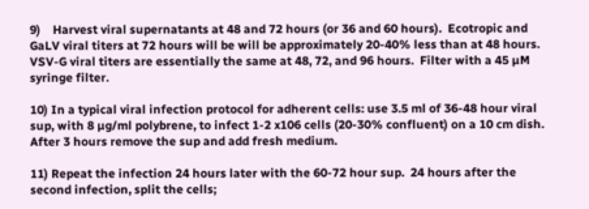9)    Harvest viral supernatants at 48 and 72 hours (or 36 and 60 hours).  Ecotropic and GaLV viral titers at 72 hours will be will be approximately 20-40% less than at 48 hours.  VSV-G viral titers are essentially the same at 48, 72, and 96 hours.  Filter with a 45 µM syringe filter.

10) In a typical viral infection protocol for adherent cells: use 3.5 ml of 36-48 hour viral sup, with 8 µg/ml polybrene, to infect 1-2 x106 cells (20-30% confluent) on a 10 cm dish.  After 3 hours remove the sup and add fresh medium.

11) Repeat the infection 24 hours later with the 60-72 hour sup.  24 hours after the second infection, split the cells;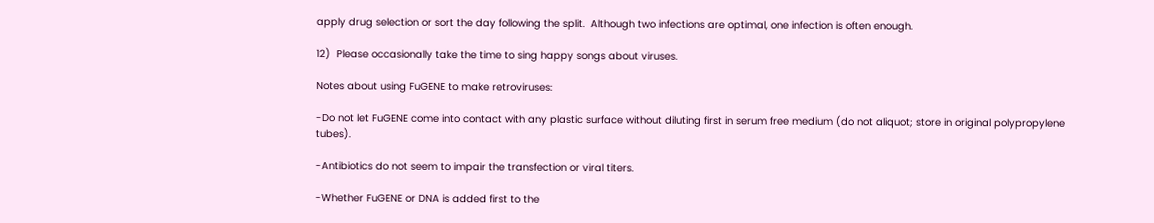apply drug selection or sort the day following the split.  Although two infections are optimal, one infection is often enough.

12)  Please occasionally take the time to sing happy songs about viruses.

Notes about using FuGENE to make retroviruses:

-Do not let FuGENE come into contact with any plastic surface without diluting first in serum free medium (do not aliquot; store in original polypropylene tubes).

-Antibiotics do not seem to impair the transfection or viral titers.

-Whether FuGENE or DNA is added first to the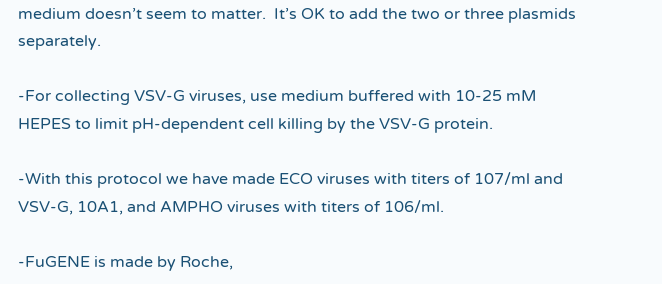medium doesn’t seem to matter.  It’s OK to add the two or three plasmids separately.

-For collecting VSV-G viruses, use medium buffered with 10-25 mM HEPES to limit pH-dependent cell killing by the VSV-G protein.

-With this protocol we have made ECO viruses with titers of 107/ml and VSV-G, 10A1, and AMPHO viruses with titers of 106/ml.

-FuGENE is made by Roche,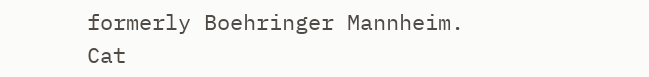formerly Boehringer Mannheim. Cat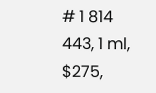# 1 814 443, 1 ml, $275,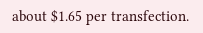about $1.65 per transfection.